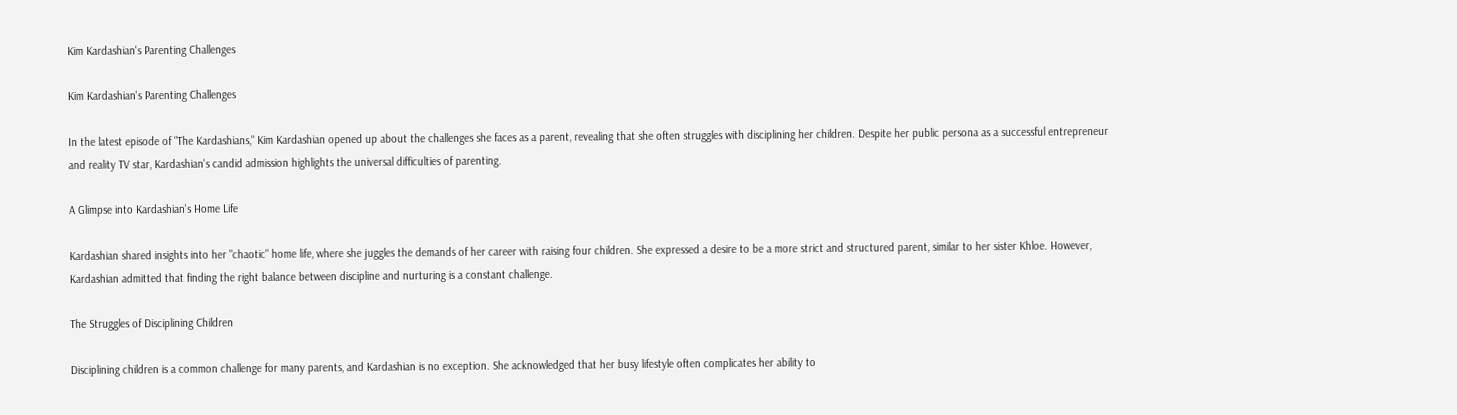Kim Kardashian's Parenting Challenges

Kim Kardashian's Parenting Challenges

In the latest episode of "The Kardashians," Kim Kardashian opened up about the challenges she faces as a parent, revealing that she often struggles with disciplining her children. Despite her public persona as a successful entrepreneur and reality TV star, Kardashian's candid admission highlights the universal difficulties of parenting.

A Glimpse into Kardashian's Home Life

Kardashian shared insights into her "chaotic" home life, where she juggles the demands of her career with raising four children. She expressed a desire to be a more strict and structured parent, similar to her sister Khloe. However, Kardashian admitted that finding the right balance between discipline and nurturing is a constant challenge.

The Struggles of Disciplining Children

Disciplining children is a common challenge for many parents, and Kardashian is no exception. She acknowledged that her busy lifestyle often complicates her ability to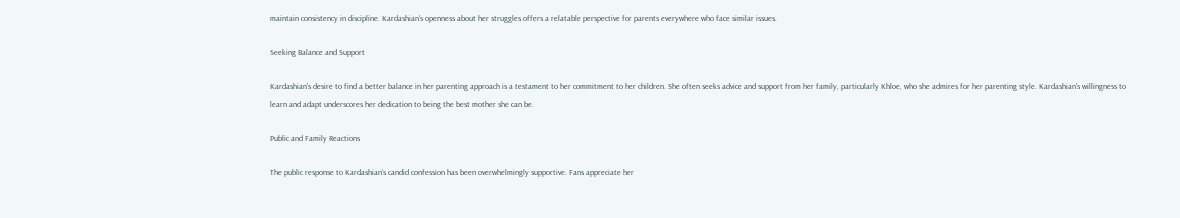maintain consistency in discipline. Kardashian's openness about her struggles offers a relatable perspective for parents everywhere who face similar issues.

Seeking Balance and Support

Kardashian's desire to find a better balance in her parenting approach is a testament to her commitment to her children. She often seeks advice and support from her family, particularly Khloe, who she admires for her parenting style. Kardashian's willingness to learn and adapt underscores her dedication to being the best mother she can be.

Public and Family Reactions

The public response to Kardashian's candid confession has been overwhelmingly supportive. Fans appreciate her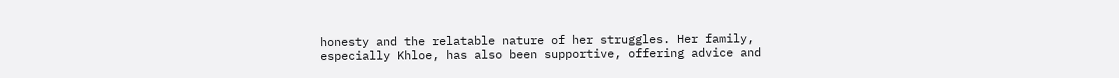honesty and the relatable nature of her struggles. Her family, especially Khloe, has also been supportive, offering advice and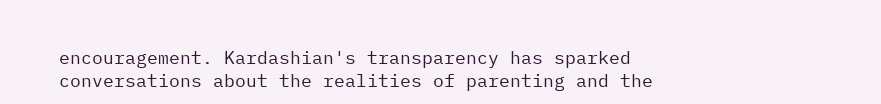encouragement. Kardashian's transparency has sparked conversations about the realities of parenting and the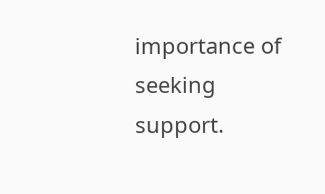importance of seeking support.